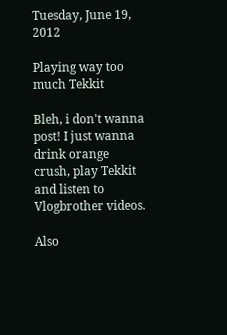Tuesday, June 19, 2012

Playing way too much Tekkit

Bleh, i don't wanna post! I just wanna drink orange crush, play Tekkit and listen to Vlogbrother videos.

Also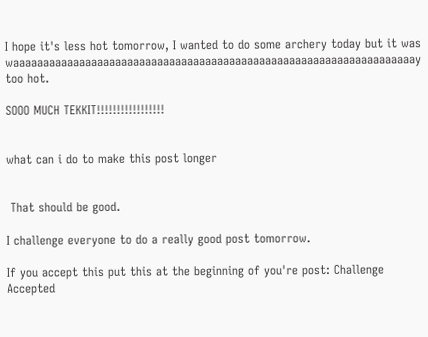I hope it's less hot tomorrow, I wanted to do some archery today but it was waaaaaaaaaaaaaaaaaaaaaaaaaaaaaaaaaaaaaaaaaaaaaaaaaaaaaaaaaaaaaaaaaaay too hot.

SOOO MUCH TEKKIT!!!!!!!!!!!!!!!!!


what can i do to make this post longer


 That should be good.

I challenge everyone to do a really good post tomorrow.

If you accept this put this at the beginning of you're post: Challenge Accepted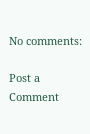No comments:

Post a Comment